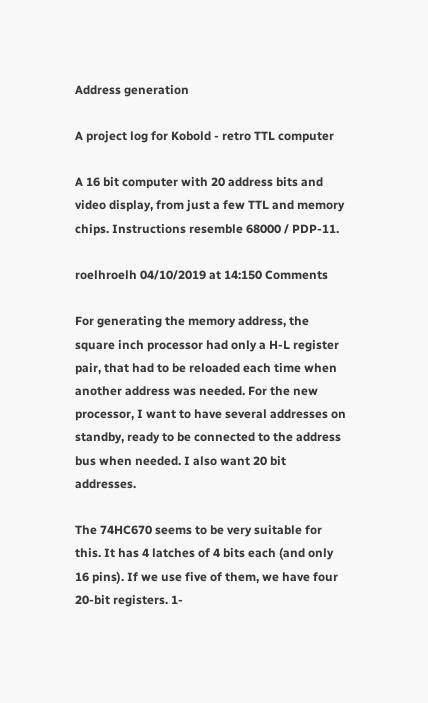Address generation

A project log for Kobold - retro TTL computer

A 16 bit computer with 20 address bits and video display, from just a few TTL and memory chips. Instructions resemble 68000 / PDP-11.

roelhroelh 04/10/2019 at 14:150 Comments

For generating the memory address, the square inch processor had only a H-L register pair, that had to be reloaded each time when another address was needed. For the new processor, I want to have several addresses on standby, ready to be connected to the address bus when needed. I also want 20 bit addresses.

The 74HC670 seems to be very suitable for this. It has 4 latches of 4 bits each (and only 16 pins). If we use five of them, we have four 20-bit registers. 1-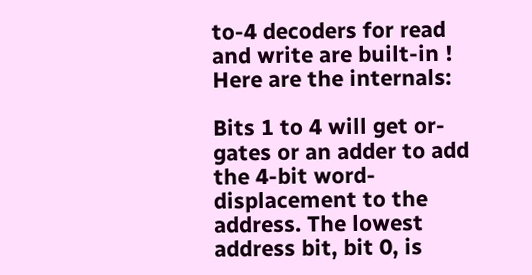to-4 decoders for read and write are built-in ! Here are the internals:

Bits 1 to 4 will get or-gates or an adder to add the 4-bit word-displacement to the address. The lowest address bit, bit 0, is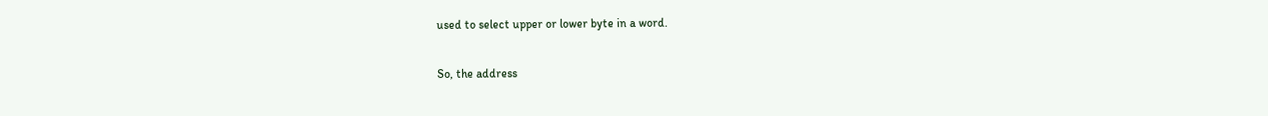used to select upper or lower byte in a word.

So, the address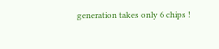generation takes only 6 chips !